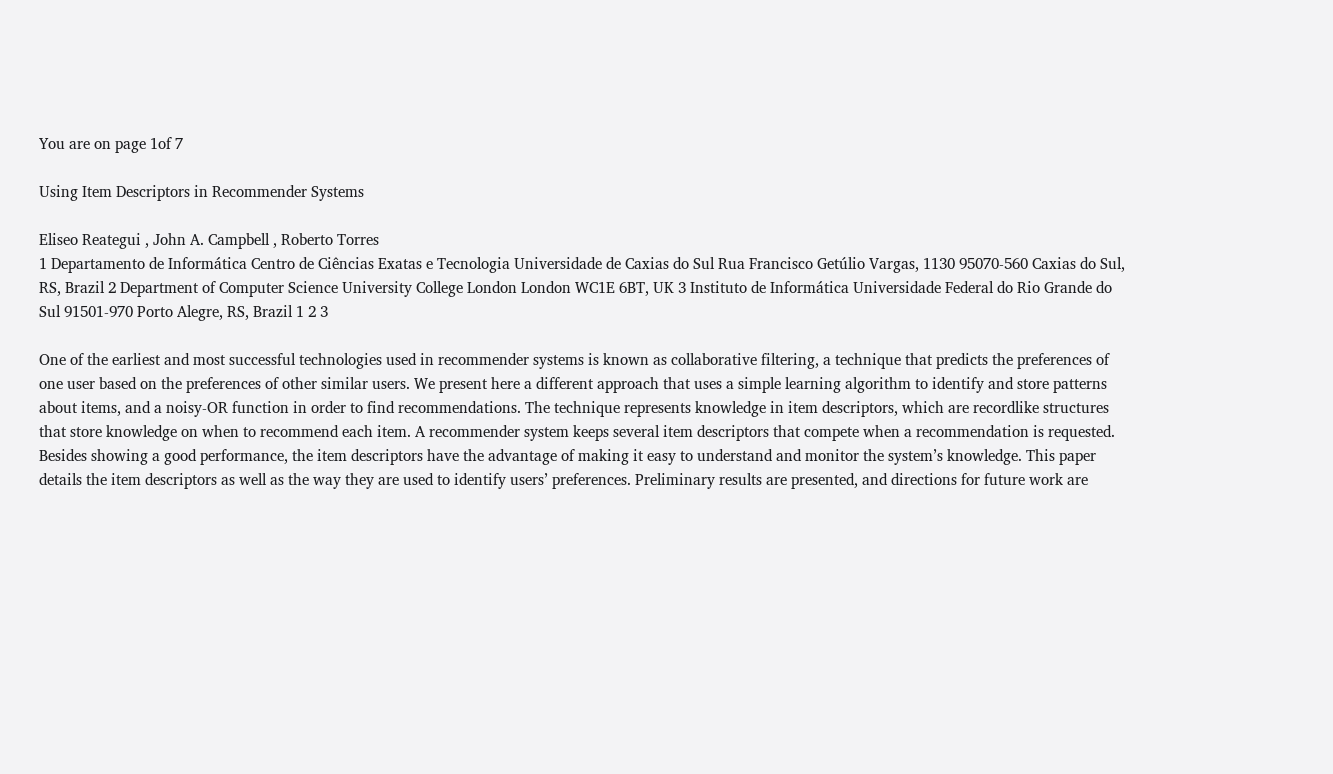You are on page 1of 7

Using Item Descriptors in Recommender Systems

Eliseo Reategui , John A. Campbell , Roberto Torres
1 Departamento de Informática Centro de Ciências Exatas e Tecnologia Universidade de Caxias do Sul Rua Francisco Getúlio Vargas, 1130 95070-560 Caxias do Sul, RS, Brazil 2 Department of Computer Science University College London London WC1E 6BT, UK 3 Instituto de Informática Universidade Federal do Rio Grande do Sul 91501-970 Porto Alegre, RS, Brazil 1 2 3

One of the earliest and most successful technologies used in recommender systems is known as collaborative filtering, a technique that predicts the preferences of one user based on the preferences of other similar users. We present here a different approach that uses a simple learning algorithm to identify and store patterns about items, and a noisy-OR function in order to find recommendations. The technique represents knowledge in item descriptors, which are recordlike structures that store knowledge on when to recommend each item. A recommender system keeps several item descriptors that compete when a recommendation is requested. Besides showing a good performance, the item descriptors have the advantage of making it easy to understand and monitor the system’s knowledge. This paper details the item descriptors as well as the way they are used to identify users’ preferences. Preliminary results are presented, and directions for future work are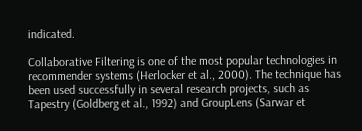indicated.

Collaborative Filtering is one of the most popular technologies in recommender systems (Herlocker et al., 2000). The technique has been used successfully in several research projects, such as Tapestry (Goldberg et al., 1992) and GroupLens (Sarwar et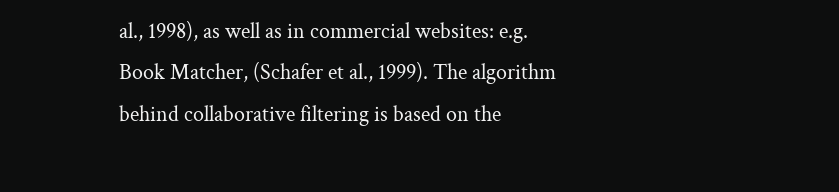al., 1998), as well as in commercial websites: e.g. Book Matcher, (Schafer et al., 1999). The algorithm behind collaborative filtering is based on the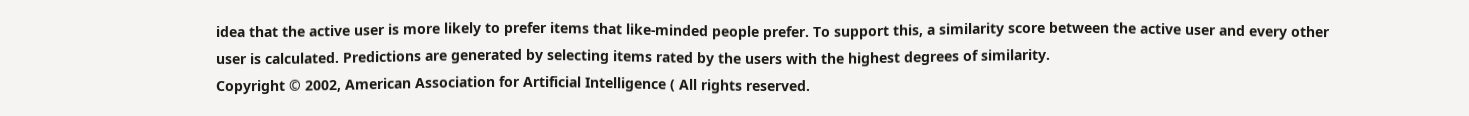idea that the active user is more likely to prefer items that like-minded people prefer. To support this, a similarity score between the active user and every other user is calculated. Predictions are generated by selecting items rated by the users with the highest degrees of similarity.
Copyright © 2002, American Association for Artificial Intelligence ( All rights reserved.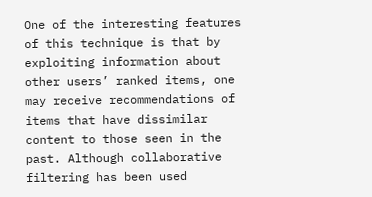One of the interesting features of this technique is that by exploiting information about other users’ ranked items, one may receive recommendations of items that have dissimilar content to those seen in the past. Although collaborative filtering has been used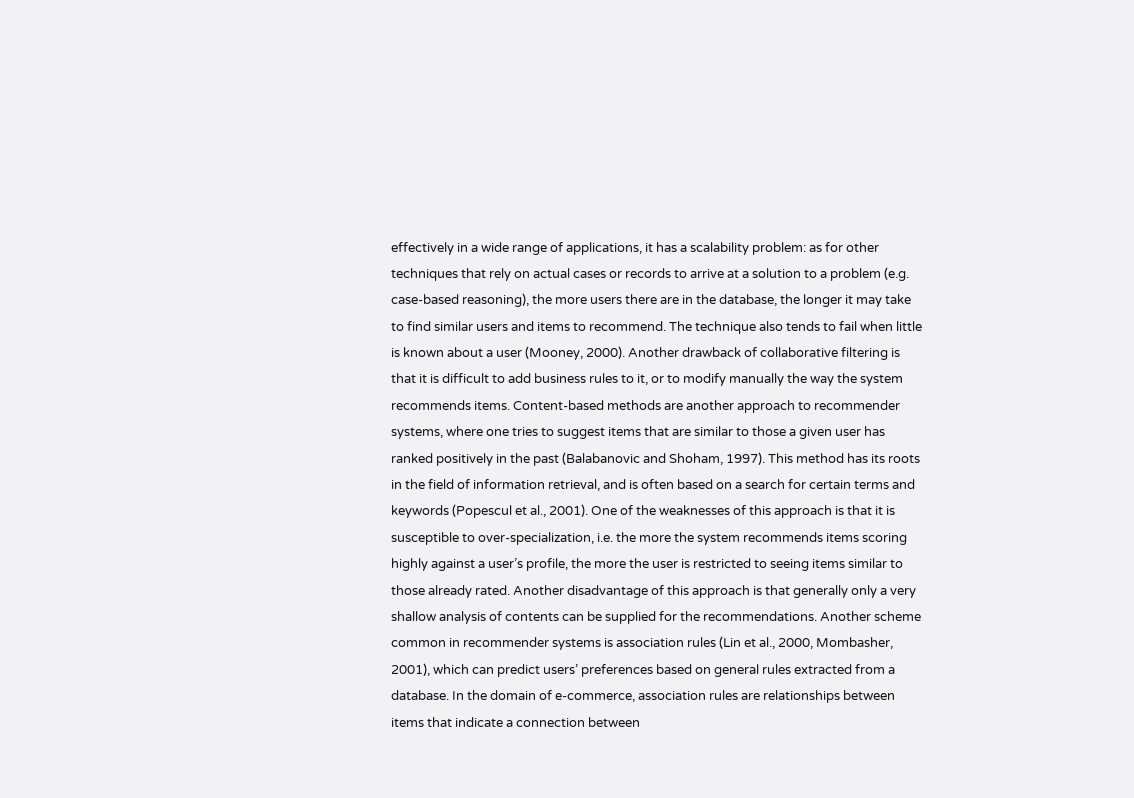effectively in a wide range of applications, it has a scalability problem: as for other techniques that rely on actual cases or records to arrive at a solution to a problem (e.g. case-based reasoning), the more users there are in the database, the longer it may take to find similar users and items to recommend. The technique also tends to fail when little is known about a user (Mooney, 2000). Another drawback of collaborative filtering is that it is difficult to add business rules to it, or to modify manually the way the system recommends items. Content-based methods are another approach to recommender systems, where one tries to suggest items that are similar to those a given user has ranked positively in the past (Balabanovic and Shoham, 1997). This method has its roots in the field of information retrieval, and is often based on a search for certain terms and keywords (Popescul et al., 2001). One of the weaknesses of this approach is that it is susceptible to over-specialization, i.e. the more the system recommends items scoring highly against a user’s profile, the more the user is restricted to seeing items similar to those already rated. Another disadvantage of this approach is that generally only a very shallow analysis of contents can be supplied for the recommendations. Another scheme common in recommender systems is association rules (Lin et al., 2000, Mombasher, 2001), which can predict users’ preferences based on general rules extracted from a database. In the domain of e-commerce, association rules are relationships between items that indicate a connection between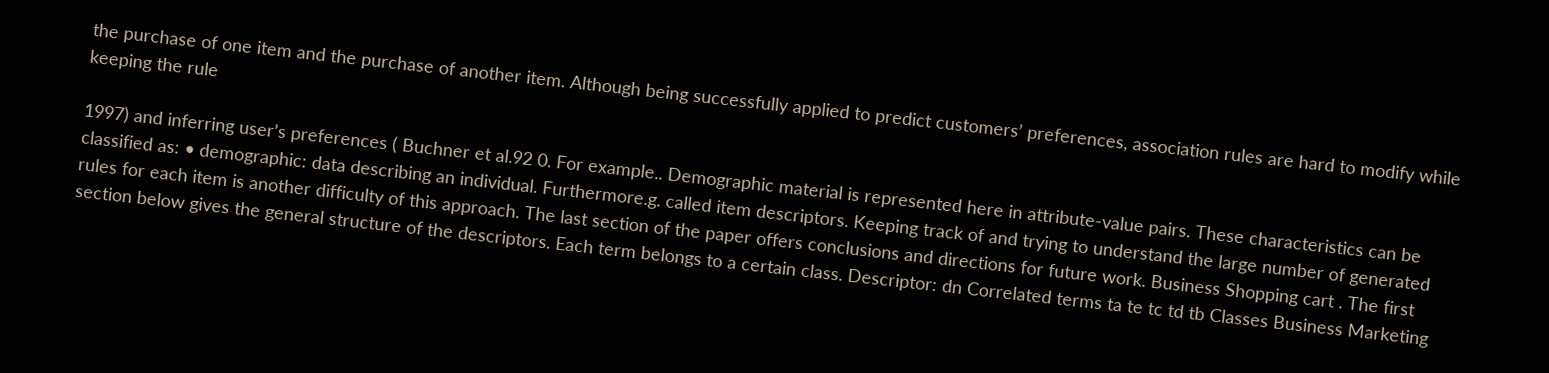the purchase of one item and the purchase of another item. Although being successfully applied to predict customers’ preferences, association rules are hard to modify while keeping the rule

1997) and inferring user’s preferences ( Buchner et al.92 0. For example.. Demographic material is represented here in attribute-value pairs. These characteristics can be classified as: • demographic: data describing an individual. Furthermore.g. called item descriptors. Keeping track of and trying to understand the large number of generated rules for each item is another difficulty of this approach. The last section of the paper offers conclusions and directions for future work. Business Shopping cart . The first section below gives the general structure of the descriptors. Each term belongs to a certain class. Descriptor: dn Correlated terms ta te tc td tb Classes Business Marketing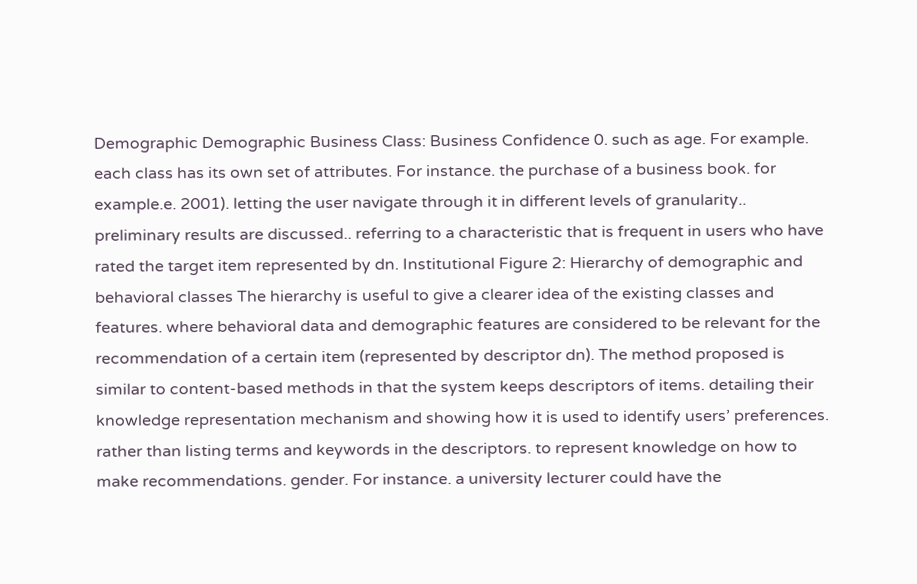Demographic Demographic Business Class: Business Confidence 0. such as age. For example. each class has its own set of attributes. For instance. the purchase of a business book. for example.e. 2001). letting the user navigate through it in different levels of granularity.. preliminary results are discussed.. referring to a characteristic that is frequent in users who have rated the target item represented by dn. Institutional Figure 2: Hierarchy of demographic and behavioral classes The hierarchy is useful to give a clearer idea of the existing classes and features. where behavioral data and demographic features are considered to be relevant for the recommendation of a certain item (represented by descriptor dn). The method proposed is similar to content-based methods in that the system keeps descriptors of items. detailing their knowledge representation mechanism and showing how it is used to identify users’ preferences. rather than listing terms and keywords in the descriptors. to represent knowledge on how to make recommendations. gender. For instance. a university lecturer could have the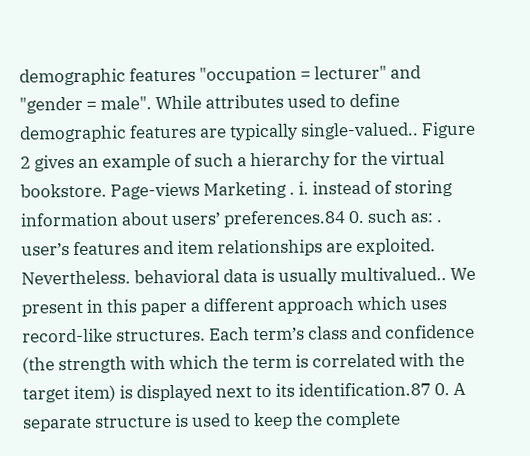demographic features "occupation = lecturer" and "gender = male". While attributes used to define demographic features are typically single-valued.. Figure 2 gives an example of such a hierarchy for the virtual bookstore. Page-views Marketing . i. instead of storing information about users’ preferences.84 0. such as: . user’s features and item relationships are exploited. Nevertheless. behavioral data is usually multivalued.. We present in this paper a different approach which uses record-like structures. Each term’s class and confidence (the strength with which the term is correlated with the target item) is displayed next to its identification.87 0. A separate structure is used to keep the complete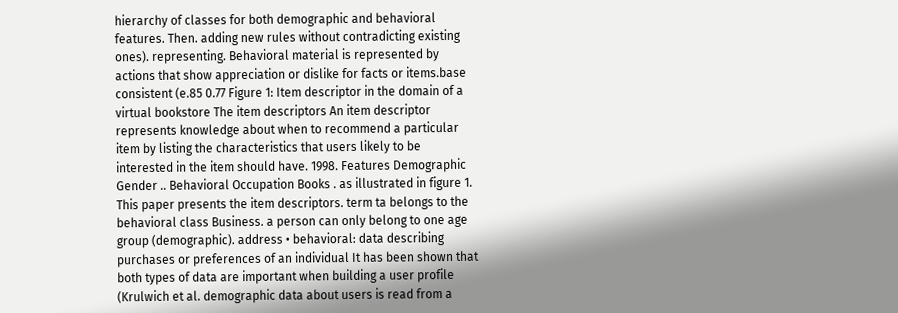hierarchy of classes for both demographic and behavioral features. Then. adding new rules without contradicting existing ones). representing. Behavioral material is represented by actions that show appreciation or dislike for facts or items.base consistent (e.85 0.77 Figure 1: Item descriptor in the domain of a virtual bookstore The item descriptors An item descriptor represents knowledge about when to recommend a particular item by listing the characteristics that users likely to be interested in the item should have. 1998. Features Demographic Gender .. Behavioral Occupation Books . as illustrated in figure 1. This paper presents the item descriptors. term ta belongs to the behavioral class Business. a person can only belong to one age group (demographic). address • behavioral: data describing purchases or preferences of an individual It has been shown that both types of data are important when building a user profile (Krulwich et al. demographic data about users is read from a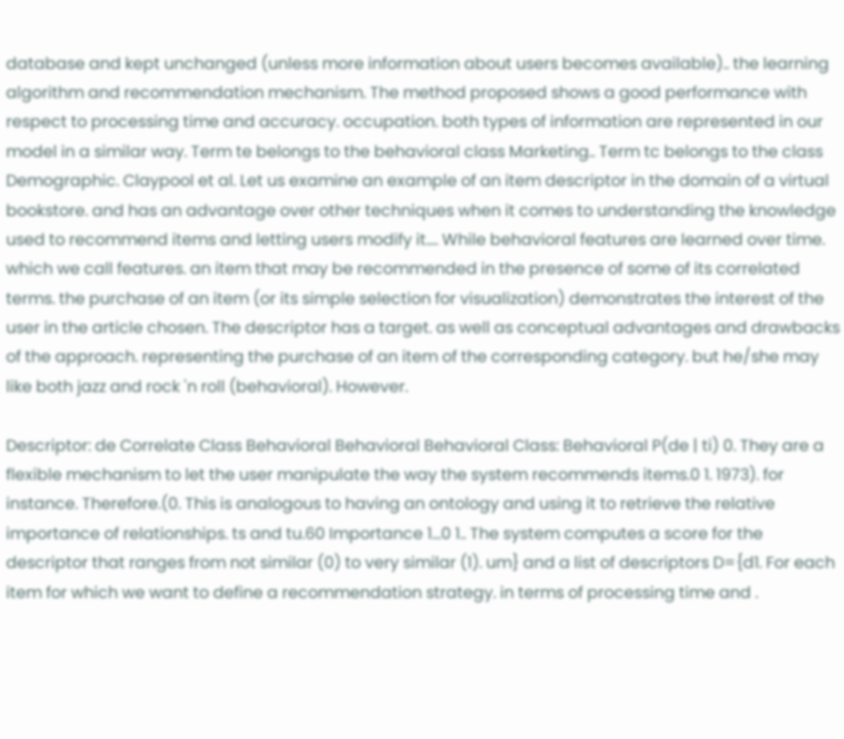database and kept unchanged (unless more information about users becomes available).. the learning algorithm and recommendation mechanism. The method proposed shows a good performance with respect to processing time and accuracy. occupation. both types of information are represented in our model in a similar way. Term te belongs to the behavioral class Marketing.. Term tc belongs to the class Demographic. Claypool et al. Let us examine an example of an item descriptor in the domain of a virtual bookstore. and has an advantage over other techniques when it comes to understanding the knowledge used to recommend items and letting users modify it.... While behavioral features are learned over time. which we call features. an item that may be recommended in the presence of some of its correlated terms. the purchase of an item (or its simple selection for visualization) demonstrates the interest of the user in the article chosen. The descriptor has a target. as well as conceptual advantages and drawbacks of the approach. representing the purchase of an item of the corresponding category. but he/she may like both jazz and rock 'n roll (behavioral). However.

Descriptor: de Correlate Class Behavioral Behavioral Behavioral Class: Behavioral P(de | ti) 0. They are a flexible mechanism to let the user manipulate the way the system recommends items.0 1. 1973). for instance. Therefore.(0. This is analogous to having an ontology and using it to retrieve the relative importance of relationships. ts and tu.60 Importance 1...0 1.. The system computes a score for the descriptor that ranges from not similar (0) to very similar (1). um} and a list of descriptors D={d1. For each item for which we want to define a recommendation strategy. in terms of processing time and .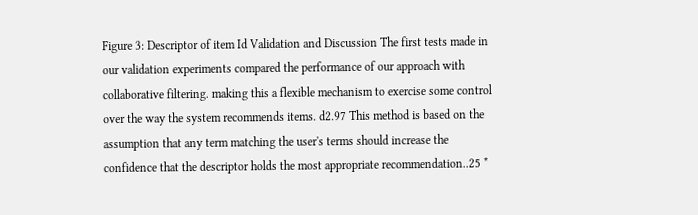Figure 3: Descriptor of item Id Validation and Discussion The first tests made in our validation experiments compared the performance of our approach with collaborative filtering. making this a flexible mechanism to exercise some control over the way the system recommends items. d2.97 This method is based on the assumption that any term matching the user's terms should increase the confidence that the descriptor holds the most appropriate recommendation..25 *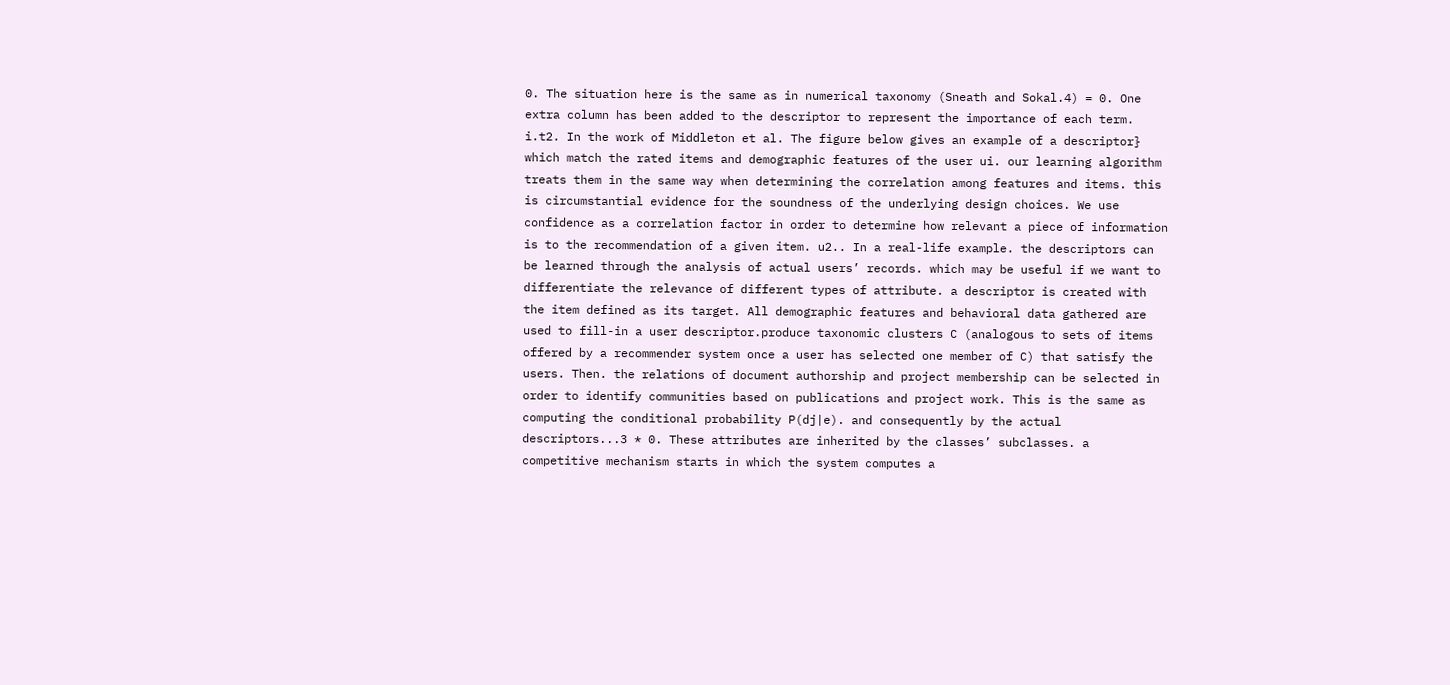0. The situation here is the same as in numerical taxonomy (Sneath and Sokal.4) = 0. One extra column has been added to the descriptor to represent the importance of each term. i.t2. In the work of Middleton et al. The figure below gives an example of a descriptor} which match the rated items and demographic features of the user ui. our learning algorithm treats them in the same way when determining the correlation among features and items. this is circumstantial evidence for the soundness of the underlying design choices. We use confidence as a correlation factor in order to determine how relevant a piece of information is to the recommendation of a given item. u2.. In a real-life example. the descriptors can be learned through the analysis of actual users’ records. which may be useful if we want to differentiate the relevance of different types of attribute. a descriptor is created with the item defined as its target. All demographic features and behavioral data gathered are used to fill-in a user descriptor.produce taxonomic clusters C (analogous to sets of items offered by a recommender system once a user has selected one member of C) that satisfy the users. Then. the relations of document authorship and project membership can be selected in order to identify communities based on publications and project work. This is the same as computing the conditional probability P(dj|e). and consequently by the actual descriptors...3 * 0. These attributes are inherited by the classes’ subclasses. a competitive mechanism starts in which the system computes a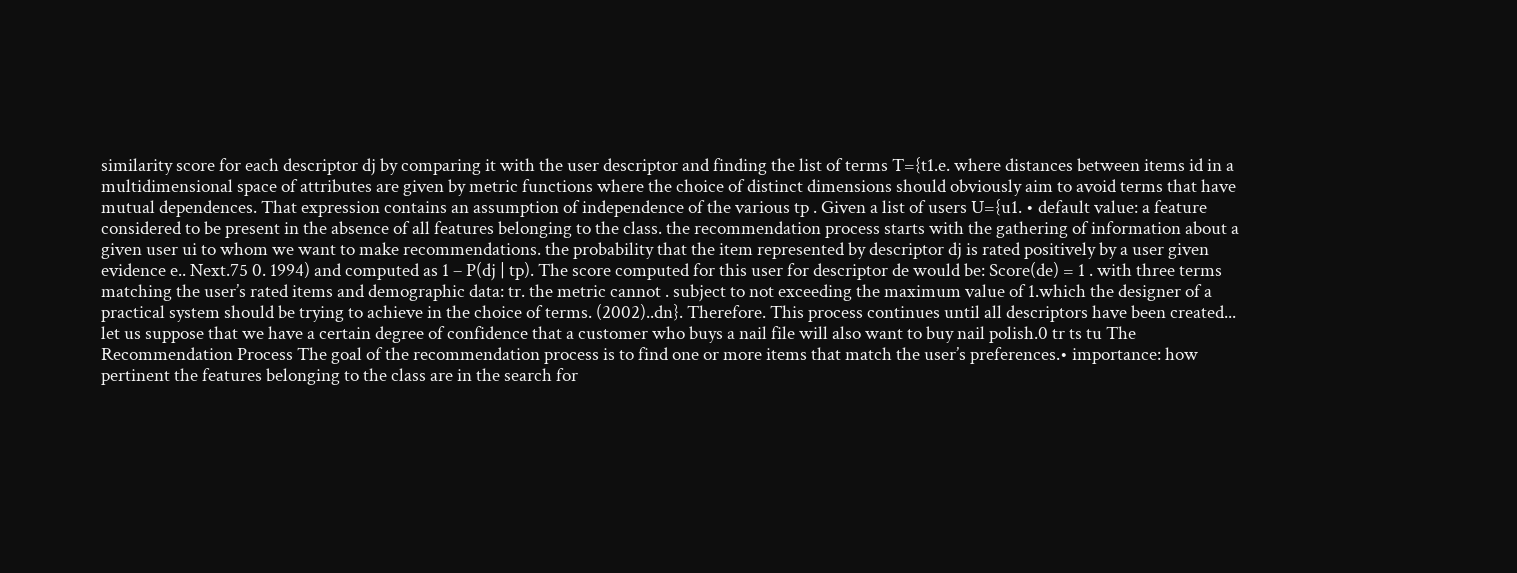similarity score for each descriptor dj by comparing it with the user descriptor and finding the list of terms T={t1.e. where distances between items id in a multidimensional space of attributes are given by metric functions where the choice of distinct dimensions should obviously aim to avoid terms that have mutual dependences. That expression contains an assumption of independence of the various tp . Given a list of users U={u1. • default value: a feature considered to be present in the absence of all features belonging to the class. the recommendation process starts with the gathering of information about a given user ui to whom we want to make recommendations. the probability that the item represented by descriptor dj is rated positively by a user given evidence e.. Next.75 0. 1994) and computed as 1 – P(dj | tp). The score computed for this user for descriptor de would be: Score(de) = 1 . with three terms matching the user’s rated items and demographic data: tr. the metric cannot . subject to not exceeding the maximum value of 1.which the designer of a practical system should be trying to achieve in the choice of terms. (2002)..dn}. Therefore. This process continues until all descriptors have been created... let us suppose that we have a certain degree of confidence that a customer who buys a nail file will also want to buy nail polish.0 tr ts tu The Recommendation Process The goal of the recommendation process is to find one or more items that match the user’s preferences.• importance: how pertinent the features belonging to the class are in the search for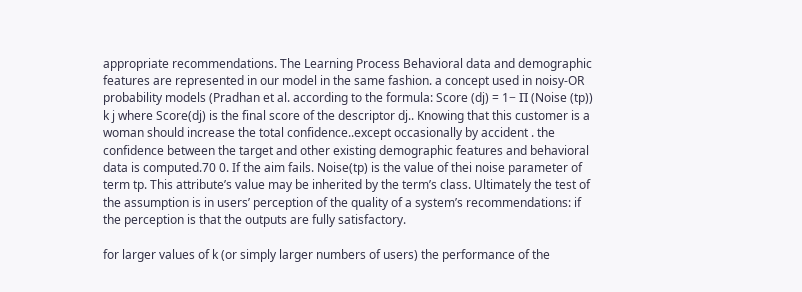appropriate recommendations. The Learning Process Behavioral data and demographic features are represented in our model in the same fashion. a concept used in noisy-OR probability models (Pradhan et al. according to the formula: Score (dj) = 1− Π (Noise (tp)) k j where Score(dj) is the final score of the descriptor dj.. Knowing that this customer is a woman should increase the total confidence..except occasionally by accident . the confidence between the target and other existing demographic features and behavioral data is computed.70 0. If the aim fails. Noise(tp) is the value of thei noise parameter of term tp. This attribute’s value may be inherited by the term’s class. Ultimately the test of the assumption is in users’ perception of the quality of a system’s recommendations: if the perception is that the outputs are fully satisfactory.

for larger values of k (or simply larger numbers of users) the performance of the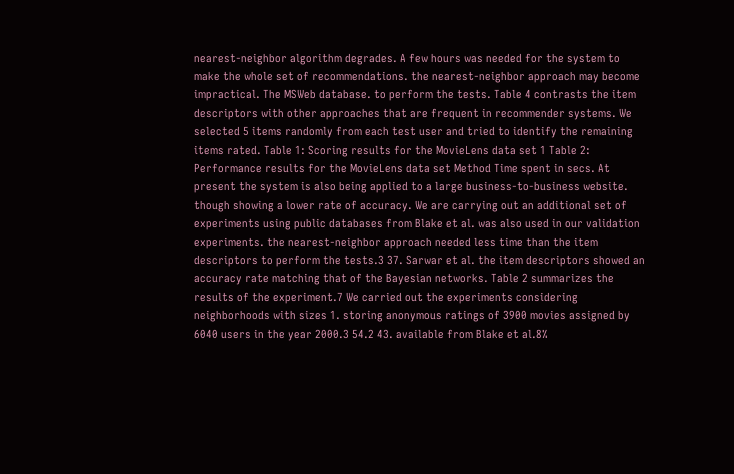nearest-neighbor algorithm degrades. A few hours was needed for the system to make the whole set of recommendations. the nearest-neighbor approach may become impractical. The MSWeb database. to perform the tests. Table 4 contrasts the item descriptors with other approaches that are frequent in recommender systems. We selected 5 items randomly from each test user and tried to identify the remaining items rated. Table 1: Scoring results for the MovieLens data set 1 Table 2: Performance results for the MovieLens data set Method Time spent in secs. At present the system is also being applied to a large business-to-business website. though showing a lower rate of accuracy. We are carrying out an additional set of experiments using public databases from Blake et al. was also used in our validation experiments. the nearest-neighbor approach needed less time than the item descriptors to perform the tests.3 37. Sarwar et al. the item descriptors showed an accuracy rate matching that of the Bayesian networks. Table 2 summarizes the results of the experiment.7 We carried out the experiments considering neighborhoods with sizes 1. storing anonymous ratings of 3900 movies assigned by 6040 users in the year 2000.3 54.2 43. available from Blake et al.8%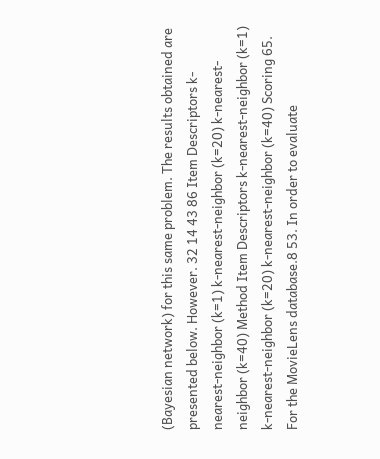(Bayesian network) for this same problem. The results obtained are presented below. However. 32 14 43 86 Item Descriptors k-nearest-neighbor (k=1) k-nearest-neighbor (k=20) k-nearest-neighbor (k=40) Method Item Descriptors k-nearest-neighbor (k=1) k-nearest-neighbor (k=20) k-nearest-neighbor (k=40) Scoring 65. For the MovieLens database.8 53. In order to evaluate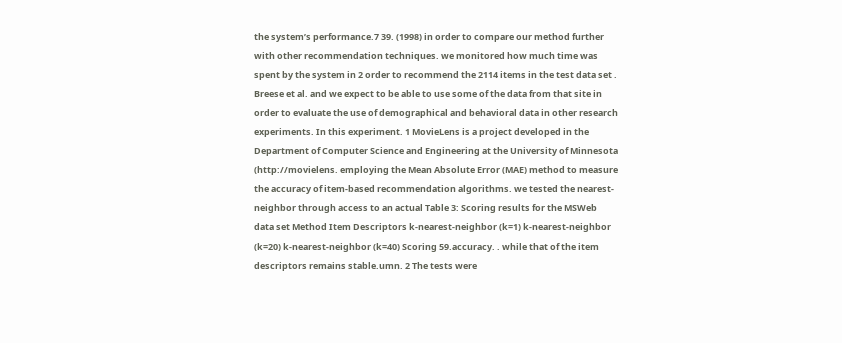the system’s performance.7 39. (1998) in order to compare our method further with other recommendation techniques. we monitored how much time was spent by the system in 2 order to recommend the 2114 items in the test data set . Breese et al. and we expect to be able to use some of the data from that site in order to evaluate the use of demographical and behavioral data in other research experiments. In this experiment. 1 MovieLens is a project developed in the Department of Computer Science and Engineering at the University of Minnesota (http://movielens. employing the Mean Absolute Error (MAE) method to measure the accuracy of item-based recommendation algorithms. we tested the nearest-neighbor through access to an actual Table 3: Scoring results for the MSWeb data set Method Item Descriptors k-nearest-neighbor (k=1) k-nearest-neighbor (k=20) k-nearest-neighbor (k=40) Scoring 59.accuracy. . while that of the item descriptors remains stable.umn. 2 The tests were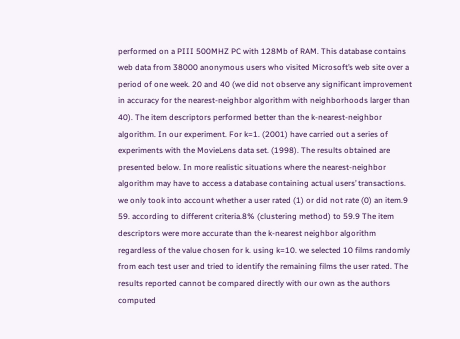performed on a PIII 500MHZ PC with 128Mb of RAM. This database contains web data from 38000 anonymous users who visited Microsoft’s web site over a period of one week. 20 and 40 (we did not observe any significant improvement in accuracy for the nearest-neighbor algorithm with neighborhoods larger than 40). The item descriptors performed better than the k-nearest-neighbor algorithm. In our experiment. For k=1. (2001) have carried out a series of experiments with the MovieLens data set. (1998). The results obtained are presented below. In more realistic situations where the nearest-neighbor algorithm may have to access a database containing actual users’ transactions. we only took into account whether a user rated (1) or did not rate (0) an item.9 59. according to different criteria.8% (clustering method) to 59.9 The item descriptors were more accurate than the k-nearest neighbor algorithm regardless of the value chosen for k. using k=10. we selected 10 films randomly from each test user and tried to identify the remaining films the user rated. The results reported cannot be compared directly with our own as the authors computed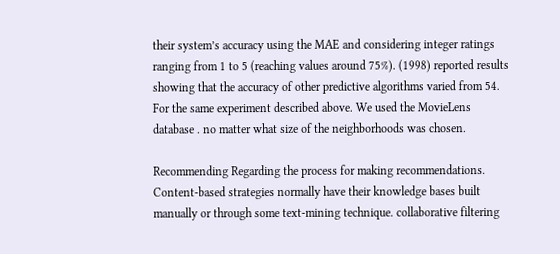their system’s accuracy using the MAE and considering integer ratings ranging from 1 to 5 (reaching values around 75%). (1998) reported results showing that the accuracy of other predictive algorithms varied from 54. For the same experiment described above. We used the MovieLens database . no matter what size of the neighborhoods was chosen.

Recommending Regarding the process for making recommendations. Content-based strategies normally have their knowledge bases built manually or through some text-mining technique. collaborative filtering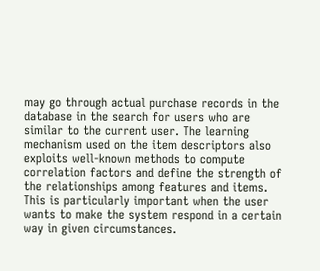may go through actual purchase records in the database in the search for users who are similar to the current user. The learning mechanism used on the item descriptors also exploits well-known methods to compute correlation factors and define the strength of the relationships among features and items. This is particularly important when the user wants to make the system respond in a certain way in given circumstances.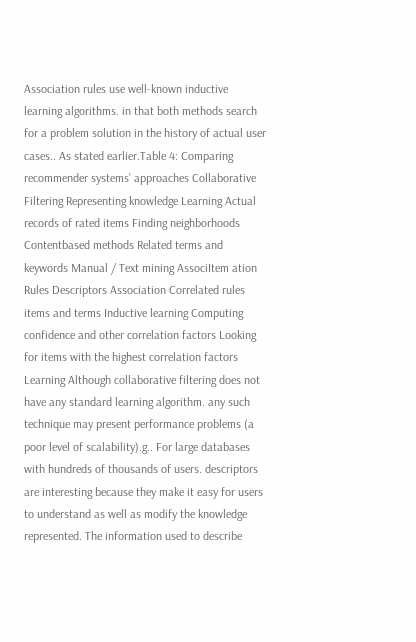Association rules use well-known inductive learning algorithms. in that both methods search for a problem solution in the history of actual user cases.. As stated earlier.Table 4: Comparing recommender systems’ approaches Collaborative Filtering Representing knowledge Learning Actual records of rated items Finding neighborhoods Contentbased methods Related terms and keywords Manual / Text mining AssociItem ation Rules Descriptors Association Correlated rules items and terms Inductive learning Computing confidence and other correlation factors Looking for items with the highest correlation factors Learning Although collaborative filtering does not have any standard learning algorithm. any such technique may present performance problems (a poor level of scalability).g.. For large databases with hundreds of thousands of users. descriptors are interesting because they make it easy for users to understand as well as modify the knowledge represented. The information used to describe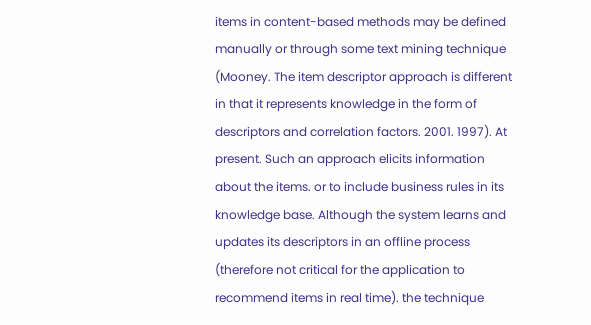items in content-based methods may be defined manually or through some text mining technique (Mooney. The item descriptor approach is different in that it represents knowledge in the form of descriptors and correlation factors. 2001. 1997). At present. Such an approach elicits information about the items. or to include business rules in its knowledge base. Although the system learns and updates its descriptors in an offline process (therefore not critical for the application to recommend items in real time). the technique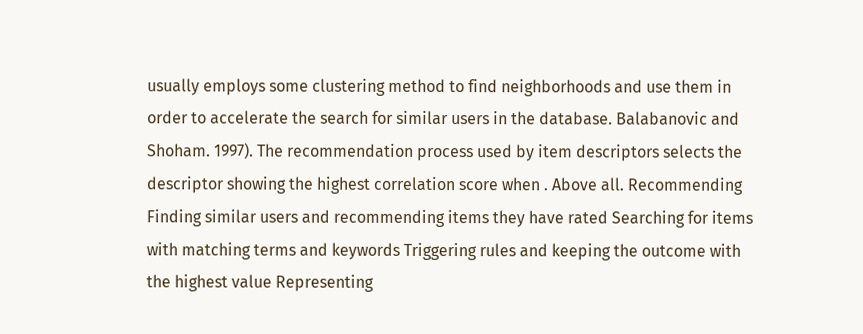usually employs some clustering method to find neighborhoods and use them in order to accelerate the search for similar users in the database. Balabanovic and Shoham. 1997). The recommendation process used by item descriptors selects the descriptor showing the highest correlation score when . Above all. Recommending Finding similar users and recommending items they have rated Searching for items with matching terms and keywords Triggering rules and keeping the outcome with the highest value Representing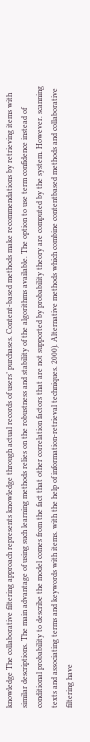knowledge The collaborative filtering approach represents knowledge through actual records of users’ purchases. Content-based methods make recommendations by retrieving items with similar descriptions. The main advantage of using such learning methods relies on the robustness and stability of the algorithms available. The option to use term confidence instead of conditional probability to describe the model comes from the fact that other correlation factors that are not supported by probability theory are computed by the system. However. scanning texts and associating terms and keywords with items. with the help of information-retrieval techniques. 2000). Alternative methods which combine contentbased methods and collaborative filtering have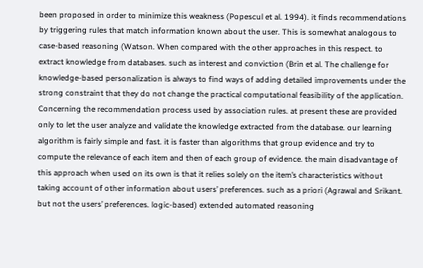been proposed in order to minimize this weakness (Popescul et al. 1994). it finds recommendations by triggering rules that match information known about the user. This is somewhat analogous to case-based reasoning (Watson. When compared with the other approaches in this respect. to extract knowledge from databases. such as interest and conviction (Brin et al. The challenge for knowledge-based personalization is always to find ways of adding detailed improvements under the strong constraint that they do not change the practical computational feasibility of the application. Concerning the recommendation process used by association rules. at present these are provided only to let the user analyze and validate the knowledge extracted from the database. our learning algorithm is fairly simple and fast. it is faster than algorithms that group evidence and try to compute the relevance of each item and then of each group of evidence. the main disadvantage of this approach when used on its own is that it relies solely on the item’s characteristics without taking account of other information about users’ preferences. such as a priori (Agrawal and Srikant. but not the users’ preferences. logic-based) extended automated reasoning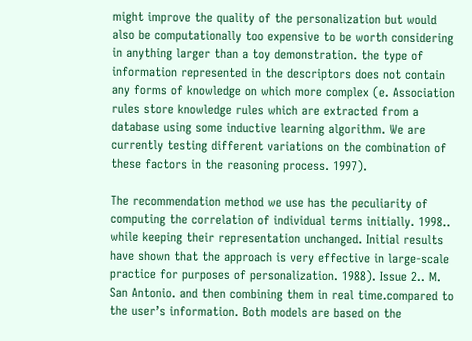might improve the quality of the personalization but would also be computationally too expensive to be worth considering in anything larger than a toy demonstration. the type of information represented in the descriptors does not contain any forms of knowledge on which more complex (e. Association rules store knowledge rules which are extracted from a database using some inductive learning algorithm. We are currently testing different variations on the combination of these factors in the reasoning process. 1997).

The recommendation method we use has the peculiarity of computing the correlation of individual terms initially. 1998.. while keeping their representation unchanged. Initial results have shown that the approach is very effective in large-scale practice for purposes of personalization. 1988). Issue 2.. M. San Antonio. and then combining them in real time.compared to the user’s information. Both models are based on the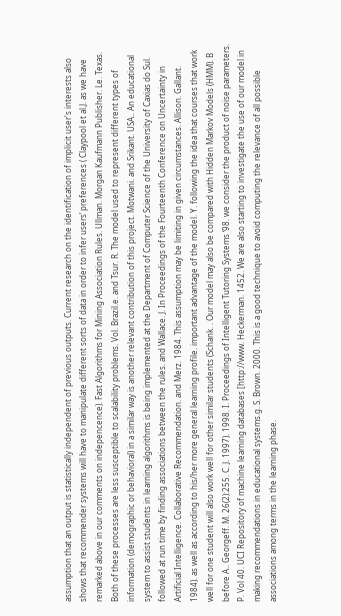assumption that an output is statistically independent of previous outputs. Current research on the identification of implicit user's interests also shows that recommender systems will have to manipulate different sorts of data in order to infer users’ preferences ( Claypool et al.J. as we have remarked above in our comments on indepencence). Fast Algorithms for Mining Association Rules. Ullman. Morgan Kaufmann Publisher. Le. Texas. Both of these processes are less susceptible to scalability problems. Vol. Brazil.e. and Tsur. R. The model used to represent different types of information (demographic or behavioral) in a similar way is another relevant contribution of this project. Motwani. and Srikant. USA.. An educational system to assist students in learning algorithms is being implemented at the Department of Computer Science of the University of Caxias do Sul. followed at run time by finding associations between the rules. and Wallace. J. In Proceedings of the Fourteenth Conference on Uncertainty in Artificial Intelligence. Collaborative Recommendation. and Merz. 1984. This assumption may be limiting in given circumstances. Allison. Gallant. 1984). as well as according to his/her more general learning profile. important advantage of the model. Y. following the idea that courses that work well for one student will also work well for other similar students (Schank. . Our model may also be compared with Hidden Markov Models (HMM). B before A.. Georgeff. M. 26(2):255. C. J. 1997). 1998. I. Proceedings of Intelligent Tutoring Systems ‘98. we consider the product of noise parameters. P. Vol 40. UCI Repository of machine learning databases [http://www. Heckerman. 1452. We are also starting to investigate the use of our model in making recommendations in educational systems.g. S. Brown. 2000. This is a good technique to avoid computing the relevance of all possible associations among terms in the learning phase.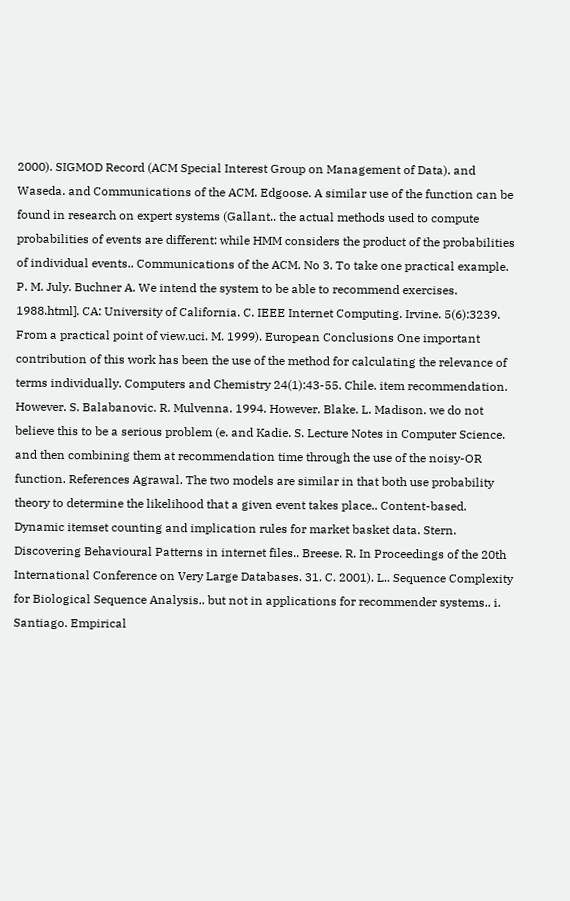2000). SIGMOD Record (ACM Special Interest Group on Management of Data). and Waseda. and Communications of the ACM. Edgoose. A similar use of the function can be found in research on expert systems (Gallant.. the actual methods used to compute probabilities of events are different: while HMM considers the product of the probabilities of individual events.. Communications of the ACM. No 3. To take one practical example. P. M. July. Buchner A. We intend the system to be able to recommend exercises. 1988.html]. CA: University of California. C. IEEE Internet Computing. Irvine. 5(6):3239. From a practical point of view.uci. M. 1999). European Conclusions One important contribution of this work has been the use of the method for calculating the relevance of terms individually. Computers and Chemistry 24(1):43-55. Chile. item recommendation. However. S. Balabanovic. R. Mulvenna. 1994. However. Blake. L. Madison. we do not believe this to be a serious problem (e. and Kadie. S. Lecture Notes in Computer Science. and then combining them at recommendation time through the use of the noisy-OR function. References Agrawal. The two models are similar in that both use probability theory to determine the likelihood that a given event takes place.. Content-based. Dynamic itemset counting and implication rules for market basket data. Stern. Discovering Behavioural Patterns in internet files.. Breese. R. In Proceedings of the 20th International Conference on Very Large Databases. 31. C. 2001). L.. Sequence Complexity for Biological Sequence Analysis.. but not in applications for recommender systems.. i. Santiago. Empirical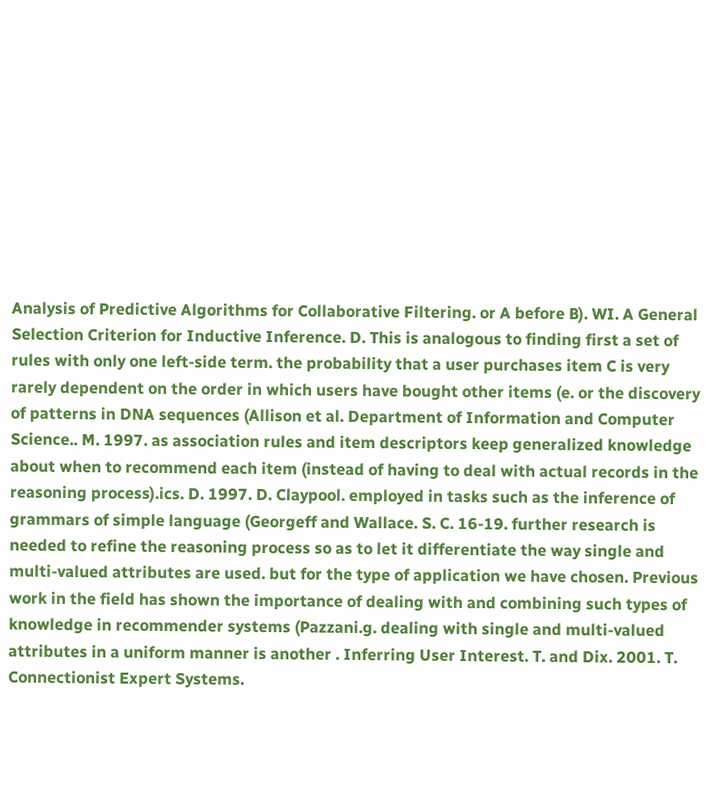Analysis of Predictive Algorithms for Collaborative Filtering. or A before B). WI. A General Selection Criterion for Inductive Inference. D. This is analogous to finding first a set of rules with only one left-side term. the probability that a user purchases item C is very rarely dependent on the order in which users have bought other items (e. or the discovery of patterns in DNA sequences (Allison et al. Department of Information and Computer Science.. M. 1997. as association rules and item descriptors keep generalized knowledge about when to recommend each item (instead of having to deal with actual records in the reasoning process).ics. D. 1997. D. Claypool. employed in tasks such as the inference of grammars of simple language (Georgeff and Wallace. S. C. 16-19. further research is needed to refine the reasoning process so as to let it differentiate the way single and multi-valued attributes are used. but for the type of application we have chosen. Previous work in the field has shown the importance of dealing with and combining such types of knowledge in recommender systems (Pazzani.g. dealing with single and multi-valued attributes in a uniform manner is another . Inferring User Interest. T. and Dix. 2001. T. Connectionist Expert Systems.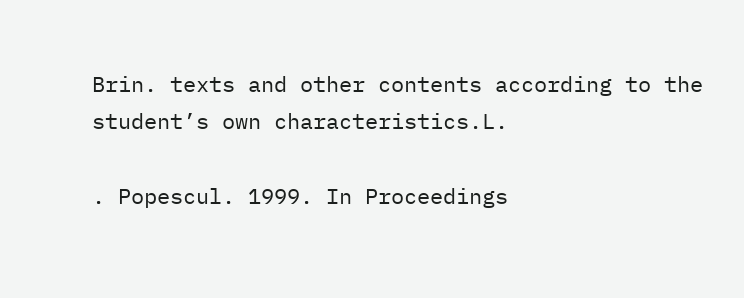Brin. texts and other contents according to the student’s own characteristics.L.

. Popescul. 1999. In Proceedings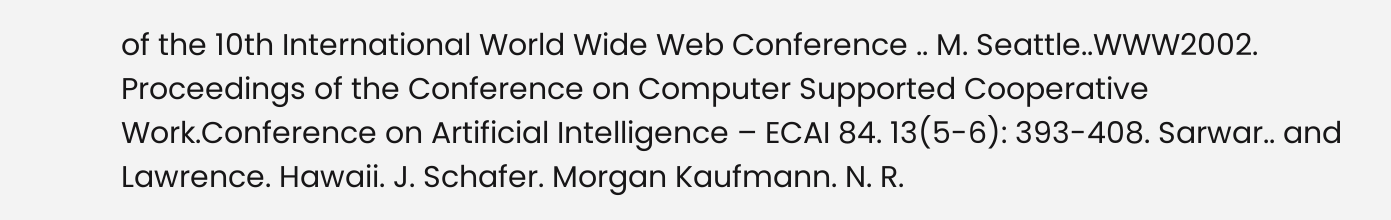of the 10th International World Wide Web Conference .. M. Seattle..WWW2002. Proceedings of the Conference on Computer Supported Cooperative Work.Conference on Artificial Intelligence – ECAI 84. 13(5-6): 393-408. Sarwar.. and Lawrence. Hawaii. J. Schafer. Morgan Kaufmann. N. R.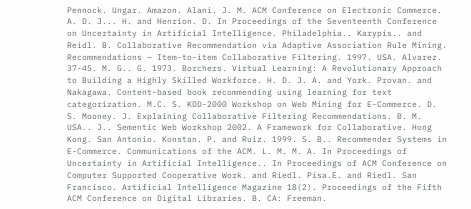Pennock. Ungar. Amazon. Alani. J. M. ACM Conference on Electronic Commerce. A. D. J... H. and Henrion. D. In Proceedings of the Seventeenth Conference on Uncertainty in Artificial Intelligence. Philadelphia.. Karypis.. and Reidl. B. Collaborative Recommendation via Adaptive Association Rule Mining. Recommendations – Item-to-item Collaborative Filtering. 1997. USA. Alvarez. 37-45. M. G.. G. 1973. Borchers. Virtual Learning: A Revolutionary Approach to Building a Highly Skilled Workforce. H. D. J. A. and York. Provan. and Nakagawa. Content-based book recommending using learning for text categorization. M.C. S. KDD-2000 Workshop on Web Mining for E-Commerce. D. S. Mooney. J. Explaining Collaborative Filtering Recommendations. B. M. USA.. J.. Sementic Web Workshop 2002. A Framework for Collaborative. Hong Kong. San Antonio. Konstan. P. and Ruiz. 1999. S. B.. Recommender Systems in E-Commerce. Communications of the ACM. L. M. M. A. In Proceedings of Uncertainty in Artificial Intelligence.. In Proceedings of ACM Conference on Computer Supported Cooperative Work. and Riedl. Pisa.E. and Riedl. San Francisco. Artificial Intelligence Magazine 18(2). Proceedings of the Fifth ACM Conference on Digital Libraries. B. CA: Freeman.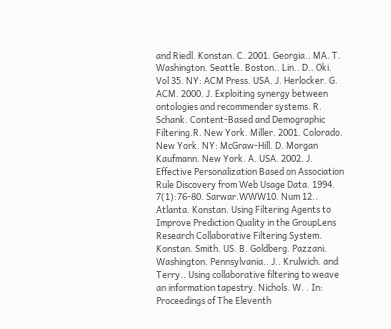and Riedl. Konstan. C. 2001. Georgia.. MA. T. Washington. Seattle. Boston.. Lin.. D.. Oki. Vol 35. NY: ACM Press. USA. J. Herlocker. G. ACM. 2000. J. Exploiting synergy between ontologies and recommender systems. R. Schank. Content-Based and Demographic Filtering.R. New York. Miller. 2001. Colorado. New York. NY: McGraw-Hill. D. Morgan Kaufmann. New York. A. USA. 2002. J. Effective Personalization Based on Association Rule Discovery from Web Usage Data. 1994. 7(1):76-80. Sarwar.WWW10. Num 12.. Atlanta. Konstan. Using Filtering Agents to Improve Prediction Quality in the GroupLens Research Collaborative Filtering System. Konstan. Smith. US. B. Goldberg. Pazzani. Washington. Pennsylvania.. J.. Krulwich. and Terry.. Using collaborative filtering to weave an information tapestry. Nichols. W. . In: Proceedings of The Eleventh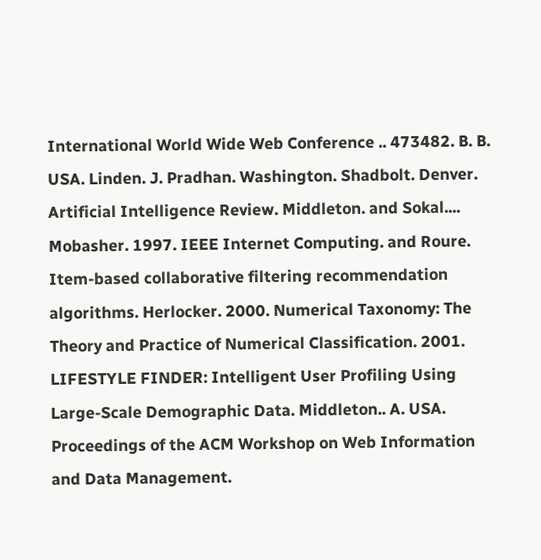International World Wide Web Conference .. 473482. B. B. USA. Linden. J. Pradhan. Washington. Shadbolt. Denver. Artificial Intelligence Review. Middleton. and Sokal.... Mobasher. 1997. IEEE Internet Computing. and Roure. Item-based collaborative filtering recommendation algorithms. Herlocker. 2000. Numerical Taxonomy: The Theory and Practice of Numerical Classification. 2001. LIFESTYLE FINDER: Intelligent User Profiling Using Large-Scale Demographic Data. Middleton.. A. USA. Proceedings of the ACM Workshop on Web Information and Data Management.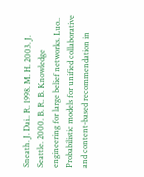Sneath. J. Dai.. R. 1998. M. H. 2003. J. Seattle. 2000. B. R. B. Knowledge engineering for large belief networks. Luo.. Probabilistic models for unified collaborative and content-based recommendation in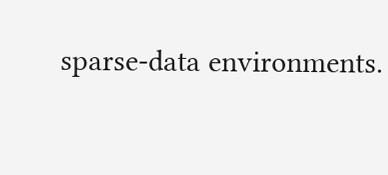sparse-data environments.